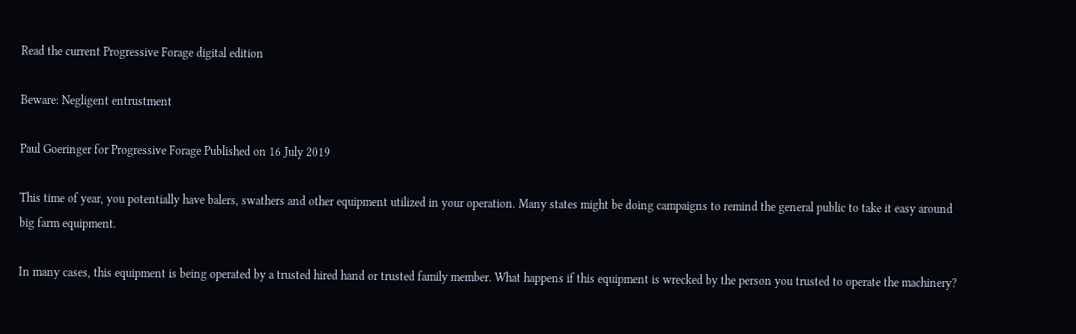Read the current Progressive Forage digital edition

Beware: Negligent entrustment

Paul Goeringer for Progressive Forage Published on 16 July 2019

This time of year, you potentially have balers, swathers and other equipment utilized in your operation. Many states might be doing campaigns to remind the general public to take it easy around big farm equipment.

In many cases, this equipment is being operated by a trusted hired hand or trusted family member. What happens if this equipment is wrecked by the person you trusted to operate the machinery?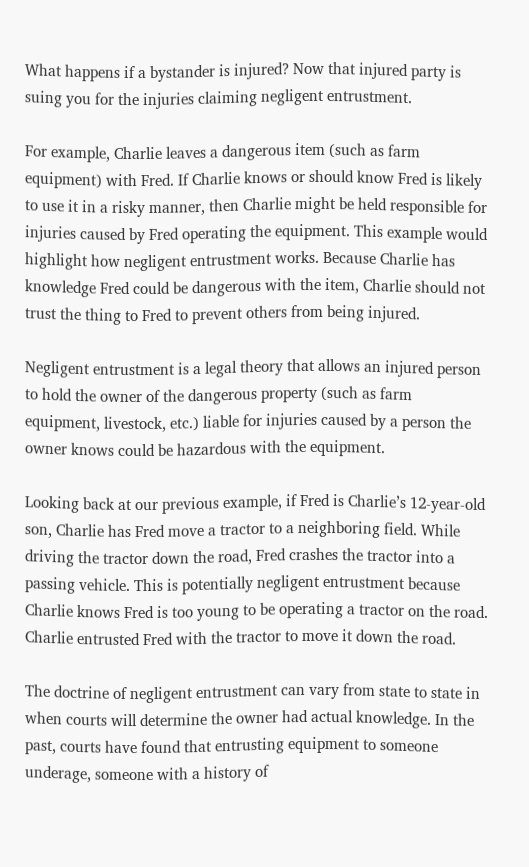What happens if a bystander is injured? Now that injured party is suing you for the injuries claiming negligent entrustment.

For example, Charlie leaves a dangerous item (such as farm equipment) with Fred. If Charlie knows or should know Fred is likely to use it in a risky manner, then Charlie might be held responsible for injuries caused by Fred operating the equipment. This example would highlight how negligent entrustment works. Because Charlie has knowledge Fred could be dangerous with the item, Charlie should not trust the thing to Fred to prevent others from being injured.

Negligent entrustment is a legal theory that allows an injured person to hold the owner of the dangerous property (such as farm equipment, livestock, etc.) liable for injuries caused by a person the owner knows could be hazardous with the equipment.

Looking back at our previous example, if Fred is Charlie’s 12-year-old son, Charlie has Fred move a tractor to a neighboring field. While driving the tractor down the road, Fred crashes the tractor into a passing vehicle. This is potentially negligent entrustment because Charlie knows Fred is too young to be operating a tractor on the road. Charlie entrusted Fred with the tractor to move it down the road.

The doctrine of negligent entrustment can vary from state to state in when courts will determine the owner had actual knowledge. In the past, courts have found that entrusting equipment to someone underage, someone with a history of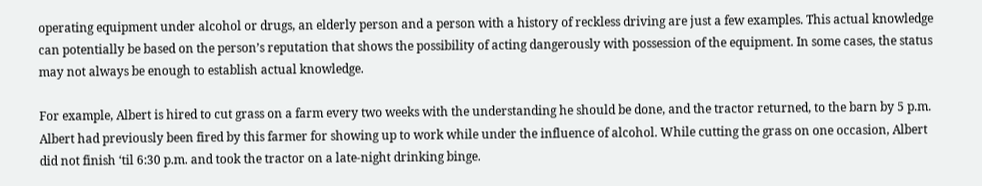operating equipment under alcohol or drugs, an elderly person and a person with a history of reckless driving are just a few examples. This actual knowledge can potentially be based on the person’s reputation that shows the possibility of acting dangerously with possession of the equipment. In some cases, the status may not always be enough to establish actual knowledge.

For example, Albert is hired to cut grass on a farm every two weeks with the understanding he should be done, and the tractor returned, to the barn by 5 p.m. Albert had previously been fired by this farmer for showing up to work while under the influence of alcohol. While cutting the grass on one occasion, Albert did not finish ‘til 6:30 p.m. and took the tractor on a late-night drinking binge.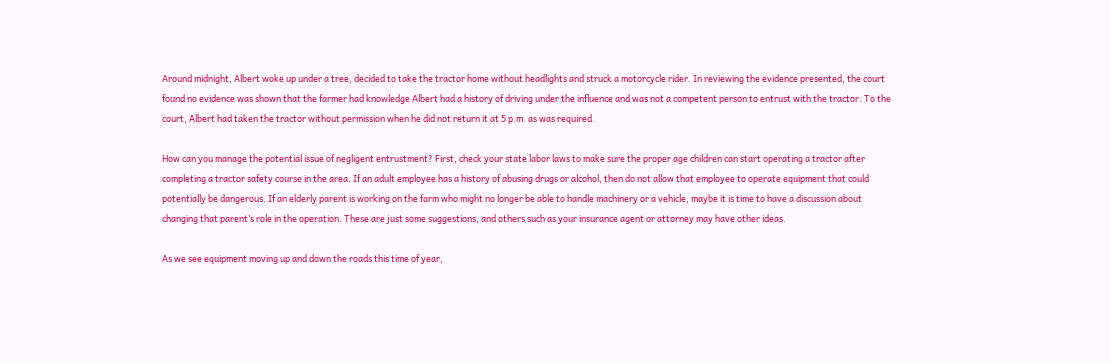Around midnight, Albert woke up under a tree, decided to take the tractor home without headlights and struck a motorcycle rider. In reviewing the evidence presented, the court found no evidence was shown that the farmer had knowledge Albert had a history of driving under the influence and was not a competent person to entrust with the tractor. To the court, Albert had taken the tractor without permission when he did not return it at 5 p.m. as was required.

How can you manage the potential issue of negligent entrustment? First, check your state labor laws to make sure the proper age children can start operating a tractor after completing a tractor safety course in the area. If an adult employee has a history of abusing drugs or alcohol, then do not allow that employee to operate equipment that could potentially be dangerous. If an elderly parent is working on the farm who might no longer be able to handle machinery or a vehicle, maybe it is time to have a discussion about changing that parent’s role in the operation. These are just some suggestions, and others such as your insurance agent or attorney may have other ideas.

As we see equipment moving up and down the roads this time of year,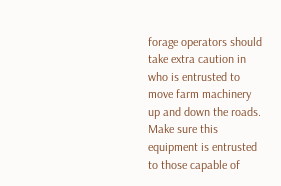forage operators should take extra caution in who is entrusted to move farm machinery up and down the roads. Make sure this equipment is entrusted to those capable of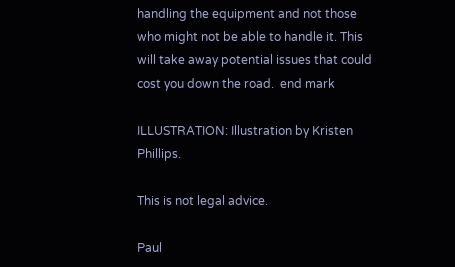handling the equipment and not those who might not be able to handle it. This will take away potential issues that could cost you down the road.  end mark

ILLUSTRATION: Illustration by Kristen Phillips.

This is not legal advice.

Paul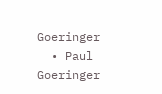Goeringer
  • Paul Goeringer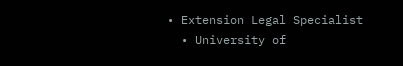• Extension Legal Specialist
  • University of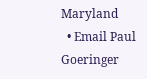Maryland
  • Email Paul Goeringer